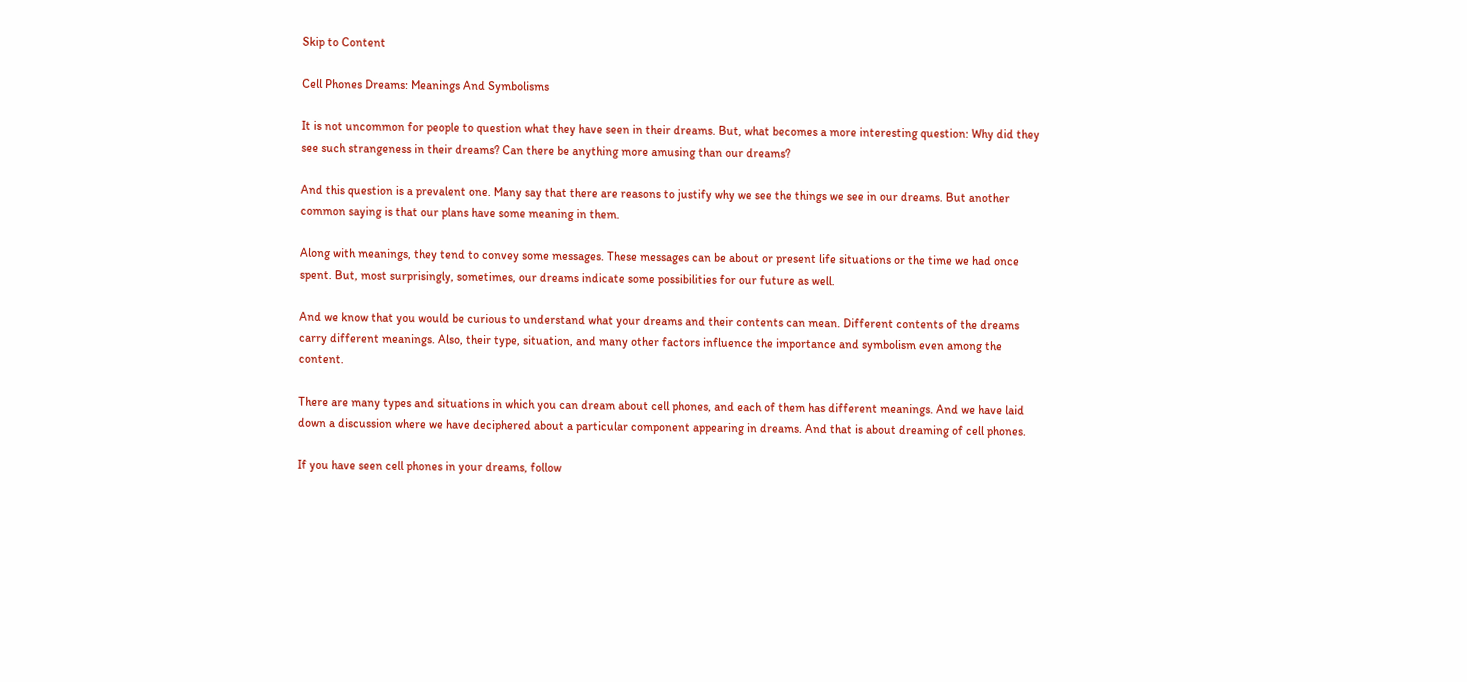Skip to Content

Cell Phones Dreams: Meanings And Symbolisms

It is not uncommon for people to question what they have seen in their dreams. But, what becomes a more interesting question: Why did they see such strangeness in their dreams? Can there be anything more amusing than our dreams?

And this question is a prevalent one. Many say that there are reasons to justify why we see the things we see in our dreams. But another common saying is that our plans have some meaning in them.

Along with meanings, they tend to convey some messages. These messages can be about or present life situations or the time we had once spent. But, most surprisingly, sometimes, our dreams indicate some possibilities for our future as well.

And we know that you would be curious to understand what your dreams and their contents can mean. Different contents of the dreams carry different meanings. Also, their type, situation, and many other factors influence the importance and symbolism even among the content.

There are many types and situations in which you can dream about cell phones, and each of them has different meanings. And we have laid down a discussion where we have deciphered about a particular component appearing in dreams. And that is about dreaming of cell phones.

If you have seen cell phones in your dreams, follow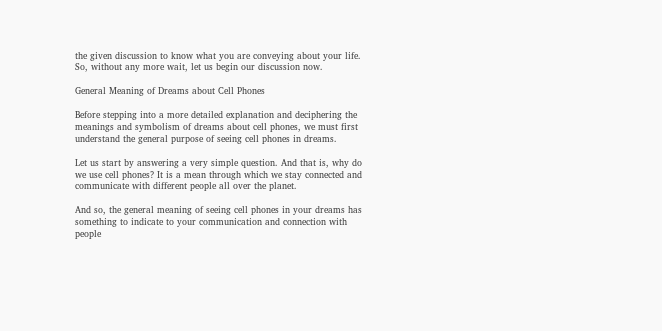the given discussion to know what you are conveying about your life. So, without any more wait, let us begin our discussion now.

General Meaning of Dreams about Cell Phones

Before stepping into a more detailed explanation and deciphering the meanings and symbolism of dreams about cell phones, we must first understand the general purpose of seeing cell phones in dreams.

Let us start by answering a very simple question. And that is, why do we use cell phones? It is a mean through which we stay connected and communicate with different people all over the planet.

And so, the general meaning of seeing cell phones in your dreams has something to indicate to your communication and connection with people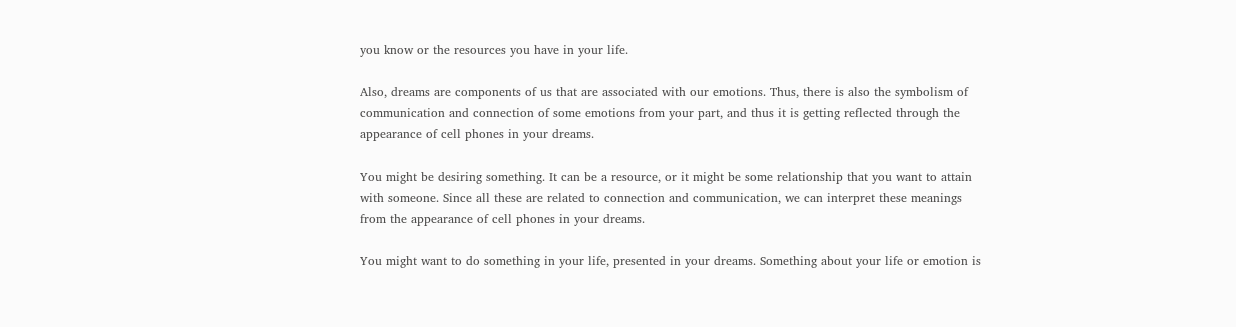you know or the resources you have in your life.

Also, dreams are components of us that are associated with our emotions. Thus, there is also the symbolism of communication and connection of some emotions from your part, and thus it is getting reflected through the appearance of cell phones in your dreams.

You might be desiring something. It can be a resource, or it might be some relationship that you want to attain with someone. Since all these are related to connection and communication, we can interpret these meanings from the appearance of cell phones in your dreams.

You might want to do something in your life, presented in your dreams. Something about your life or emotion is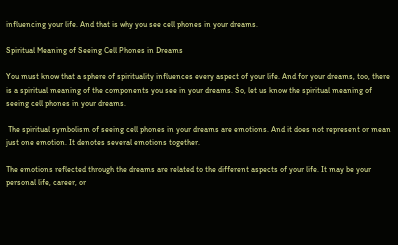influencing your life. And that is why you see cell phones in your dreams.

Spiritual Meaning of Seeing Cell Phones in Dreams

You must know that a sphere of spirituality influences every aspect of your life. And for your dreams, too, there is a spiritual meaning of the components you see in your dreams. So, let us know the spiritual meaning of seeing cell phones in your dreams.

 The spiritual symbolism of seeing cell phones in your dreams are emotions. And it does not represent or mean just one emotion. It denotes several emotions together.

The emotions reflected through the dreams are related to the different aspects of your life. It may be your personal life, career, or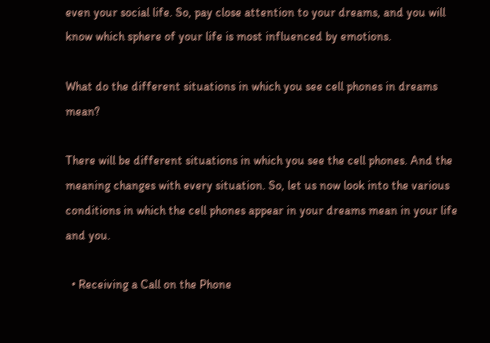even your social life. So, pay close attention to your dreams, and you will know which sphere of your life is most influenced by emotions.

What do the different situations in which you see cell phones in dreams mean?

There will be different situations in which you see the cell phones. And the meaning changes with every situation. So, let us now look into the various conditions in which the cell phones appear in your dreams mean in your life and you.

  • Receiving a Call on the Phone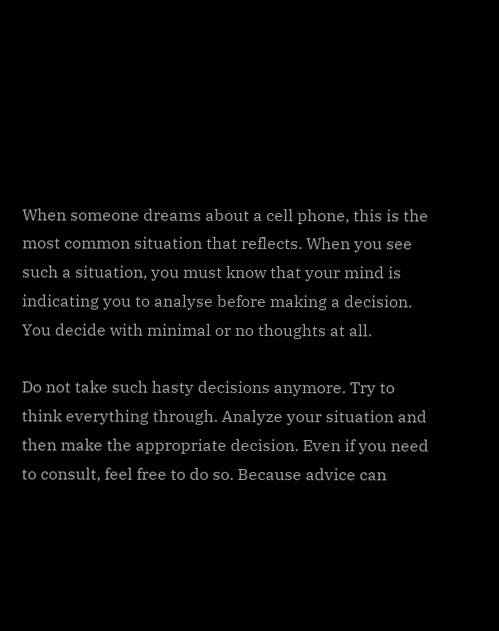When someone dreams about a cell phone, this is the most common situation that reflects. When you see such a situation, you must know that your mind is indicating you to analyse before making a decision. You decide with minimal or no thoughts at all.

Do not take such hasty decisions anymore. Try to think everything through. Analyze your situation and then make the appropriate decision. Even if you need to consult, feel free to do so. Because advice can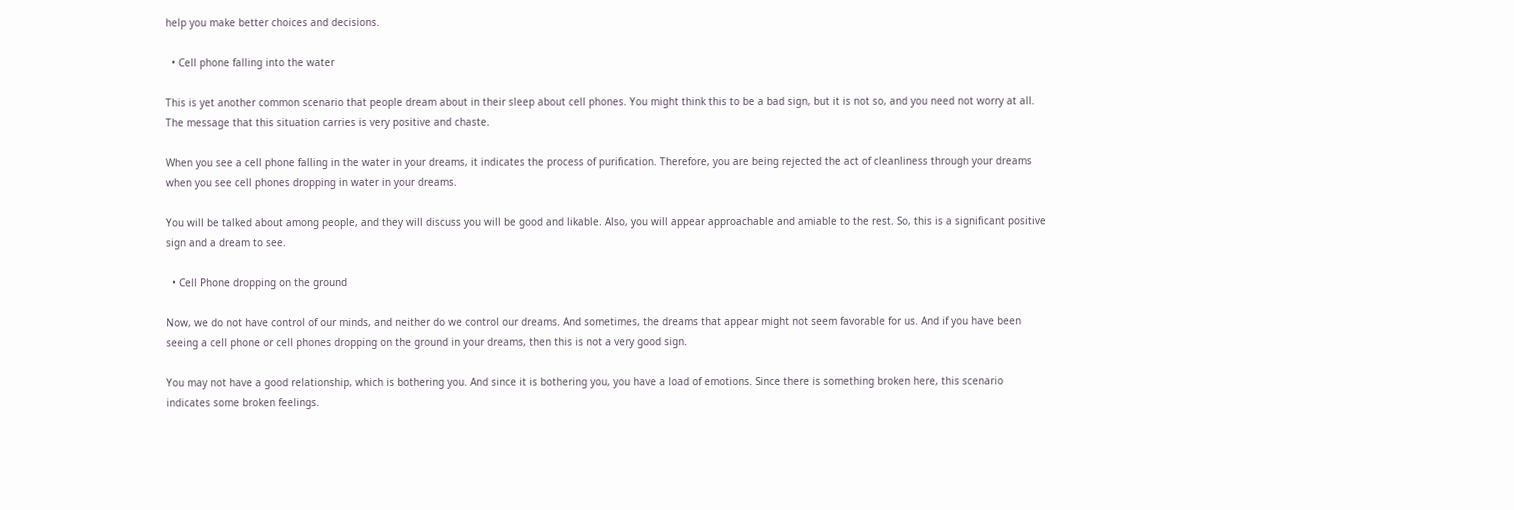help you make better choices and decisions.

  • Cell phone falling into the water

This is yet another common scenario that people dream about in their sleep about cell phones. You might think this to be a bad sign, but it is not so, and you need not worry at all. The message that this situation carries is very positive and chaste.

When you see a cell phone falling in the water in your dreams, it indicates the process of purification. Therefore, you are being rejected the act of cleanliness through your dreams when you see cell phones dropping in water in your dreams.

You will be talked about among people, and they will discuss you will be good and likable. Also, you will appear approachable and amiable to the rest. So, this is a significant positive sign and a dream to see.

  • Cell Phone dropping on the ground

Now, we do not have control of our minds, and neither do we control our dreams. And sometimes, the dreams that appear might not seem favorable for us. And if you have been seeing a cell phone or cell phones dropping on the ground in your dreams, then this is not a very good sign.

You may not have a good relationship, which is bothering you. And since it is bothering you, you have a load of emotions. Since there is something broken here, this scenario indicates some broken feelings.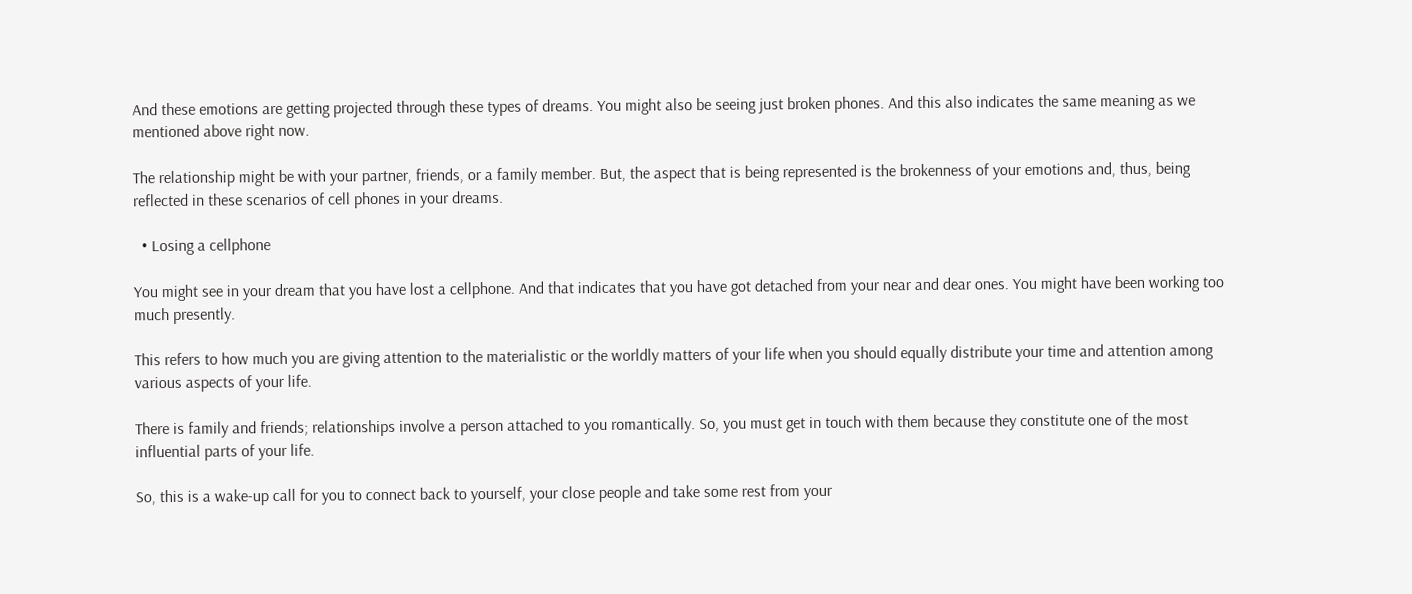And these emotions are getting projected through these types of dreams. You might also be seeing just broken phones. And this also indicates the same meaning as we mentioned above right now.

The relationship might be with your partner, friends, or a family member. But, the aspect that is being represented is the brokenness of your emotions and, thus, being reflected in these scenarios of cell phones in your dreams.

  • Losing a cellphone

You might see in your dream that you have lost a cellphone. And that indicates that you have got detached from your near and dear ones. You might have been working too much presently.

This refers to how much you are giving attention to the materialistic or the worldly matters of your life when you should equally distribute your time and attention among various aspects of your life.

There is family and friends; relationships involve a person attached to you romantically. So, you must get in touch with them because they constitute one of the most influential parts of your life.

So, this is a wake-up call for you to connect back to yourself, your close people and take some rest from your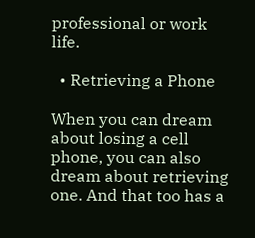professional or work life.

  • Retrieving a Phone

When you can dream about losing a cell phone, you can also dream about retrieving one. And that too has a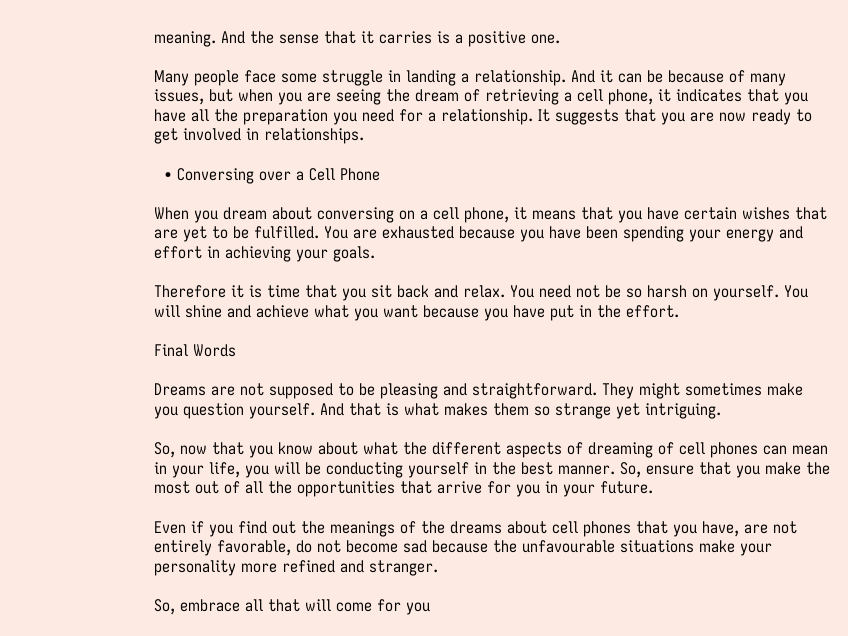meaning. And the sense that it carries is a positive one.

Many people face some struggle in landing a relationship. And it can be because of many issues, but when you are seeing the dream of retrieving a cell phone, it indicates that you have all the preparation you need for a relationship. It suggests that you are now ready to get involved in relationships.

  • Conversing over a Cell Phone

When you dream about conversing on a cell phone, it means that you have certain wishes that are yet to be fulfilled. You are exhausted because you have been spending your energy and effort in achieving your goals.

Therefore it is time that you sit back and relax. You need not be so harsh on yourself. You will shine and achieve what you want because you have put in the effort.

Final Words

Dreams are not supposed to be pleasing and straightforward. They might sometimes make you question yourself. And that is what makes them so strange yet intriguing.

So, now that you know about what the different aspects of dreaming of cell phones can mean in your life, you will be conducting yourself in the best manner. So, ensure that you make the most out of all the opportunities that arrive for you in your future.

Even if you find out the meanings of the dreams about cell phones that you have, are not entirely favorable, do not become sad because the unfavourable situations make your personality more refined and stranger.

So, embrace all that will come for you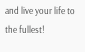and live your life to the fullest!